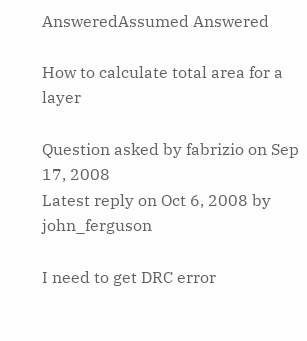AnsweredAssumed Answered

How to calculate total area for a layer

Question asked by fabrizio on Sep 17, 2008
Latest reply on Oct 6, 2008 by john_ferguson

I need to get DRC error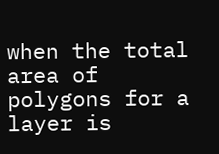when the total area of polygons for a layer is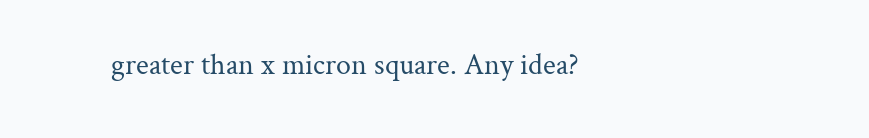greater than x micron square. Any idea?